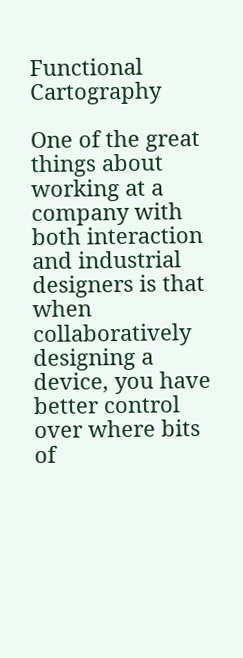Functional Cartography

One of the great things about working at a company with both interaction and industrial designers is that when collaboratively designing a device, you have better control over where bits of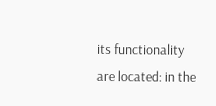its functionality are located: in the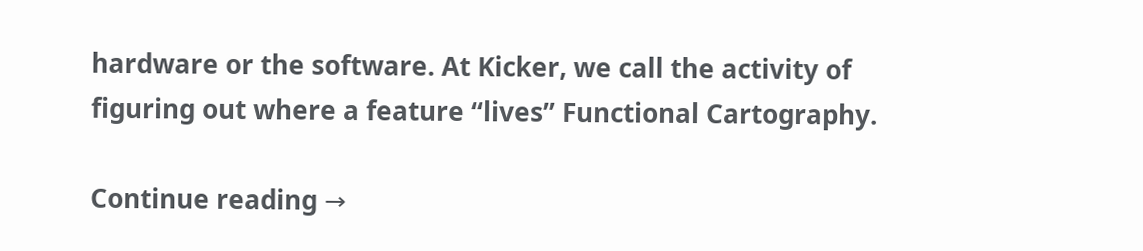hardware or the software. At Kicker, we call the activity of figuring out where a feature “lives” Functional Cartography.

Continue reading →